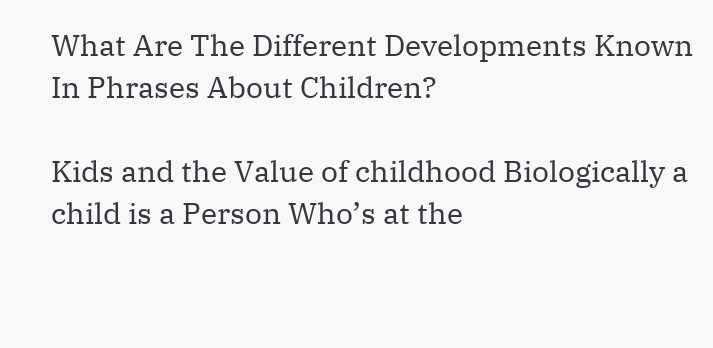What Are The Different Developments Known In Phrases About Children?

Kids and the Value of childhood Biologically a child is a Person Who’s at the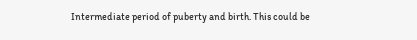Intermediate period of puberty and birth. This could be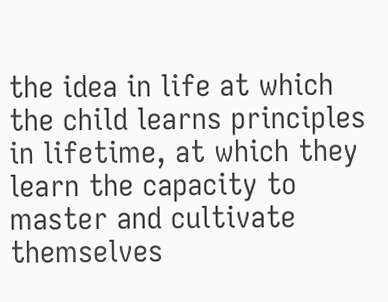the idea in life at which the child learns principles in lifetime, at which they learn the capacity to master and cultivate themselves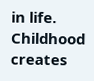in life. Childhood creates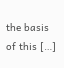the basis of this […]